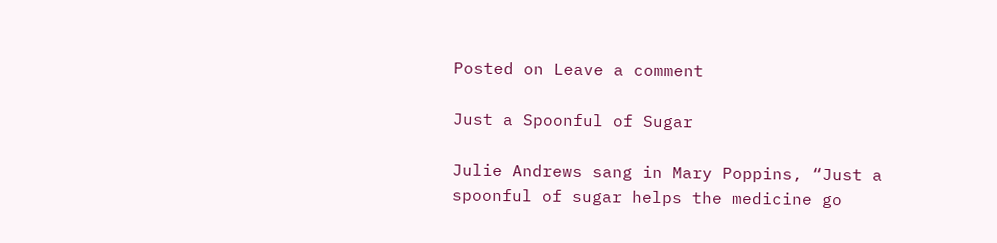Posted on Leave a comment

Just a Spoonful of Sugar

Julie Andrews sang in Mary Poppins, “Just a spoonful of sugar helps the medicine go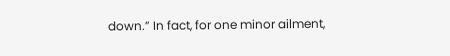down.” In fact, for one minor ailment,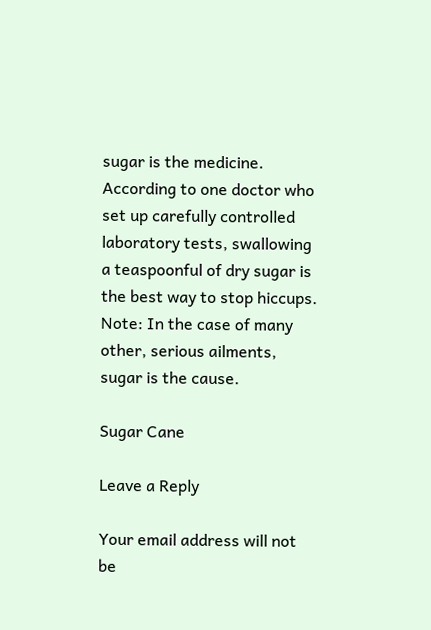sugar is the medicine. According to one doctor who set up carefully controlled laboratory tests, swallowing a teaspoonful of dry sugar is the best way to stop hiccups. Note: In the case of many other, serious ailments, sugar is the cause.

Sugar Cane

Leave a Reply

Your email address will not be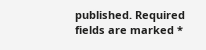published. Required fields are marked *